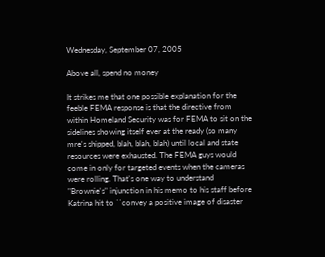Wednesday, September 07, 2005

Above all, spend no money

It strikes me that one possible explanation for the feeble FEMA response is that the directive from within Homeland Security was for FEMA to sit on the sidelines showing itself ever at the ready (so many mre's shipped, blah, blah, blah) until local and state resources were exhausted. The FEMA guys would come in only for targeted events when the cameras were rolling. That's one way to understand "Brownie's" injunction in his memo to his staff before Katrina hit to ``convey a positive image of disaster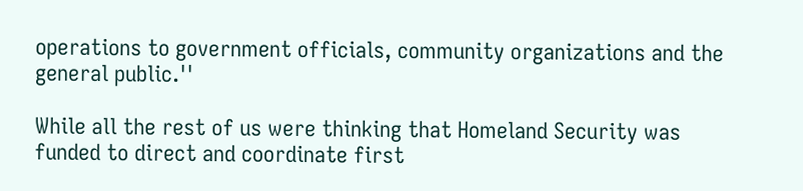operations to government officials, community organizations and the general public.''

While all the rest of us were thinking that Homeland Security was funded to direct and coordinate first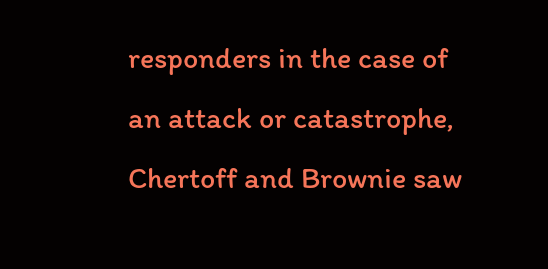responders in the case of an attack or catastrophe, Chertoff and Brownie saw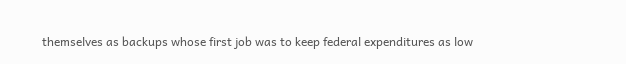themselves as backups whose first job was to keep federal expenditures as low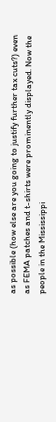as possible (how else are you going to justify further tax cuts?) even as FEMA patches and t-shirts were prominently displayed. Now the people in the Mississippi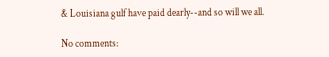& Louisiana gulf have paid dearly--and so will we all.

No comments: